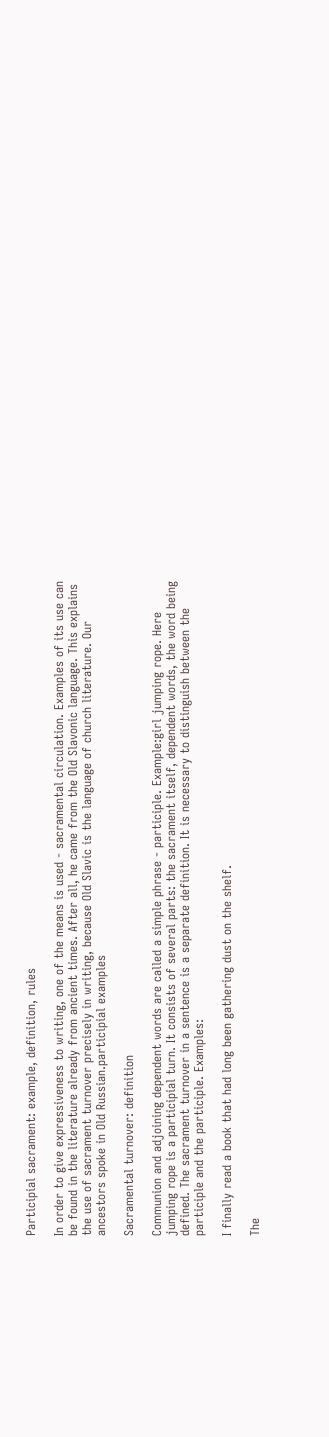Participial sacrament: example, definition, rules

In order to give expressiveness to writing, one of the means is used - sacramental circulation. Examples of its use can be found in the literature already from ancient times. After all, he came from the Old Slavonic language. This explains the use of sacrament turnover precisely in writing, because Old Slavic is the language of church literature. Our ancestors spoke in Old Russian.participial examples

Sacramental turnover: definition

Communion and adjoining dependent words are called a simple phrase - participle. Example:girl jumping rope. Here jumping rope is a participial turn. It consists of several parts: the sacrament itself, dependent words, the word being defined. The sacrament turnover in a sentence is a separate definition. It is necessary to distinguish between the participle and the participle. Examples:

I finally read a book that had long been gathering dust on the shelf.

The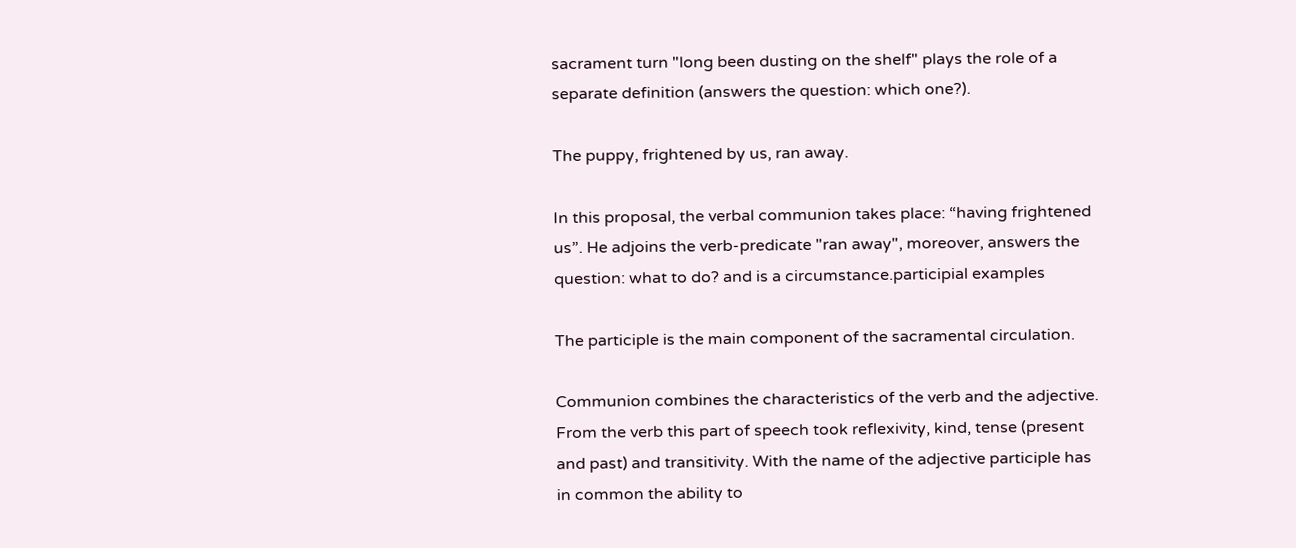sacrament turn "long been dusting on the shelf" plays the role of a separate definition (answers the question: which one?).

The puppy, frightened by us, ran away.

In this proposal, the verbal communion takes place: “having frightened us”. He adjoins the verb-predicate "ran away", moreover, answers the question: what to do? and is a circumstance.participial examples

The participle is the main component of the sacramental circulation.

Communion combines the characteristics of the verb and the adjective. From the verb this part of speech took reflexivity, kind, tense (present and past) and transitivity. With the name of the adjective participle has in common the ability to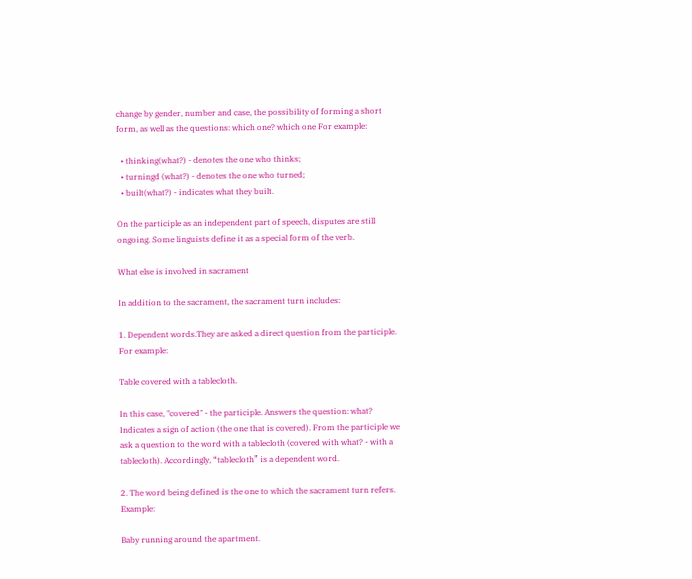change by gender, number and case, the possibility of forming a short form, as well as the questions: which one? which one For example:

  • thinking(what?) - denotes the one who thinks;
  • turningd (what?) - denotes the one who turned;
  • built(what?) - indicates what they built.

On the participle as an independent part of speech, disputes are still ongoing. Some linguists define it as a special form of the verb.

What else is involved in sacrament

In addition to the sacrament, the sacrament turn includes:

1. Dependent words.They are asked a direct question from the participle. For example:

Table covered with a tablecloth.

In this case, "covered" - the participle. Answers the question: what? Indicates a sign of action (the one that is covered). From the participle we ask a question to the word with a tablecloth (covered with what? - with a tablecloth). Accordingly, “tablecloth” is a dependent word.

2. The word being defined is the one to which the sacrament turn refers. Example:

Baby running around the apartment.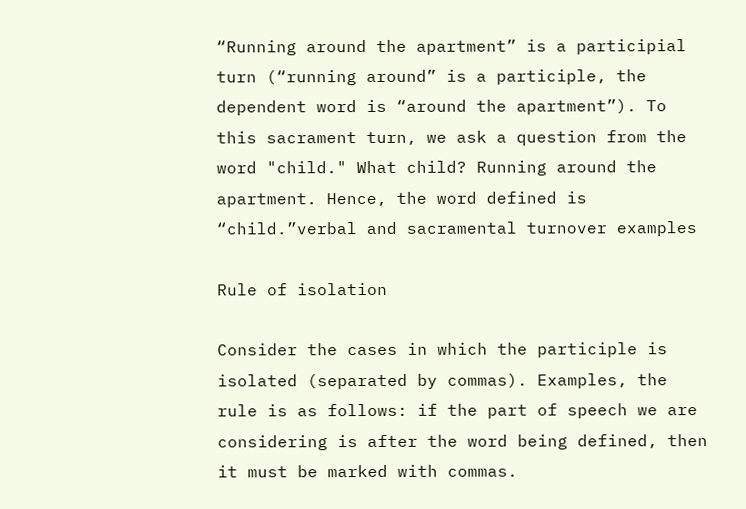“Running around the apartment” is a participial turn (“running around” is a participle, the dependent word is “around the apartment”). To this sacrament turn, we ask a question from the word "child." What child? Running around the apartment. Hence, the word defined is “child.”verbal and sacramental turnover examples

Rule of isolation

Consider the cases in which the participle is isolated (separated by commas). Examples, the rule is as follows: if the part of speech we are considering is after the word being defined, then it must be marked with commas.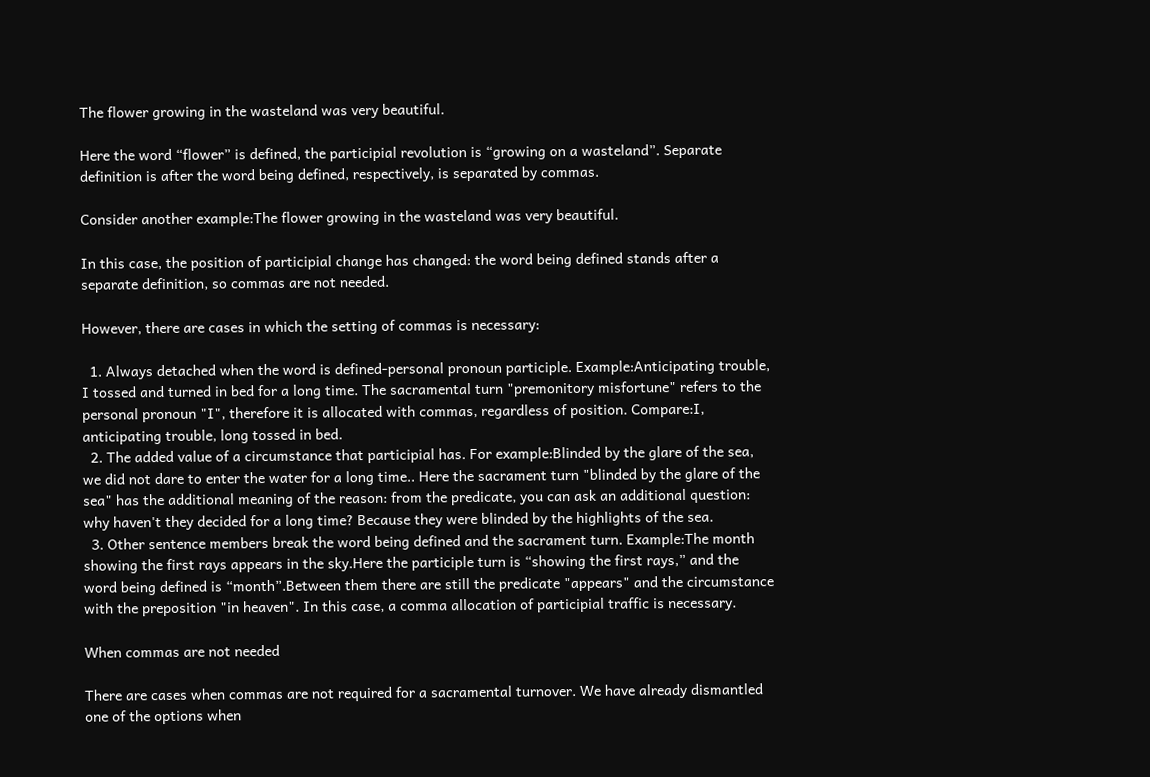The flower growing in the wasteland was very beautiful.

Here the word “flower” is defined, the participial revolution is “growing on a wasteland”. Separate definition is after the word being defined, respectively, is separated by commas.

Consider another example:The flower growing in the wasteland was very beautiful.

In this case, the position of participial change has changed: the word being defined stands after a separate definition, so commas are not needed.

However, there are cases in which the setting of commas is necessary:

  1. Always detached when the word is defined-personal pronoun participle. Example:Anticipating trouble, I tossed and turned in bed for a long time. The sacramental turn "premonitory misfortune" refers to the personal pronoun "I", therefore it is allocated with commas, regardless of position. Compare:I, anticipating trouble, long tossed in bed.
  2. The added value of a circumstance that participial has. For example:Blinded by the glare of the sea, we did not dare to enter the water for a long time.. Here the sacrament turn "blinded by the glare of the sea" has the additional meaning of the reason: from the predicate, you can ask an additional question: why haven't they decided for a long time? Because they were blinded by the highlights of the sea.
  3. Other sentence members break the word being defined and the sacrament turn. Example:The month showing the first rays appears in the sky.Here the participle turn is “showing the first rays,” and the word being defined is “month”.Between them there are still the predicate "appears" and the circumstance with the preposition "in heaven". In this case, a comma allocation of participial traffic is necessary.

When commas are not needed

There are cases when commas are not required for a sacramental turnover. We have already dismantled one of the options when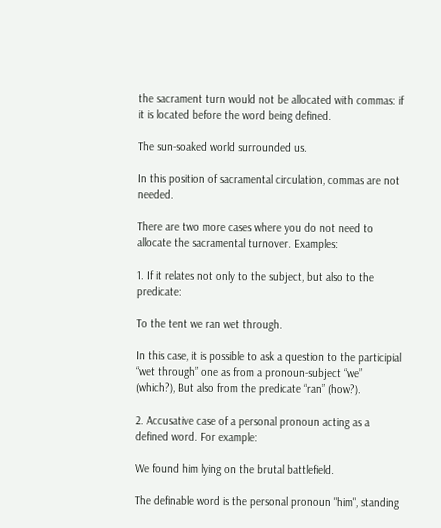the sacrament turn would not be allocated with commas: if it is located before the word being defined.

The sun-soaked world surrounded us.

In this position of sacramental circulation, commas are not needed.

There are two more cases where you do not need to allocate the sacramental turnover. Examples:

1. If it relates not only to the subject, but also to the predicate:

To the tent we ran wet through.

In this case, it is possible to ask a question to the participial “wet through” one as from a pronoun-subject “we” (which?), But also from the predicate “ran” (how?).

2. Accusative case of a personal pronoun acting as a defined word. For example:

We found him lying on the brutal battlefield.

The definable word is the personal pronoun "him", standing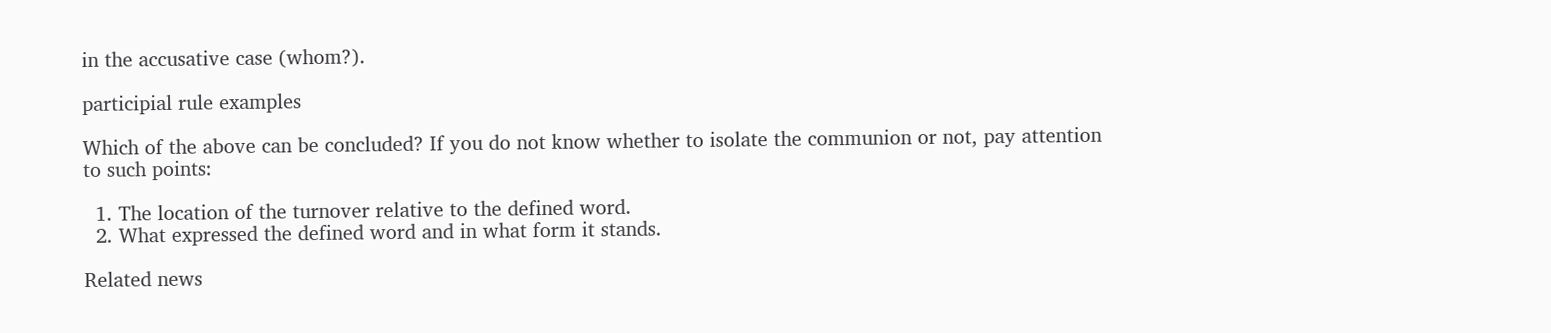in the accusative case (whom?).

participial rule examples

Which of the above can be concluded? If you do not know whether to isolate the communion or not, pay attention to such points:

  1. The location of the turnover relative to the defined word.
  2. What expressed the defined word and in what form it stands.

Related news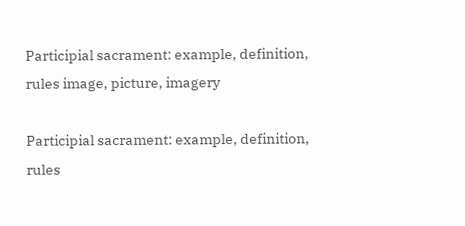Participial sacrament: example, definition, rules image, picture, imagery

Participial sacrament: example, definition, rules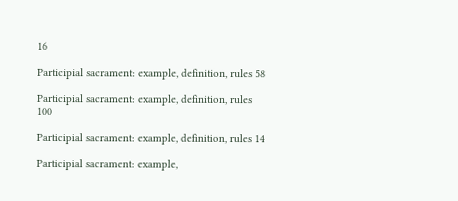16

Participial sacrament: example, definition, rules 58

Participial sacrament: example, definition, rules 100

Participial sacrament: example, definition, rules 14

Participial sacrament: example,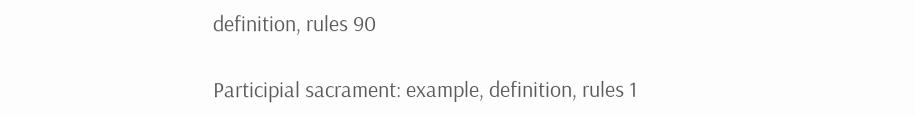definition, rules 90

Participial sacrament: example, definition, rules 1